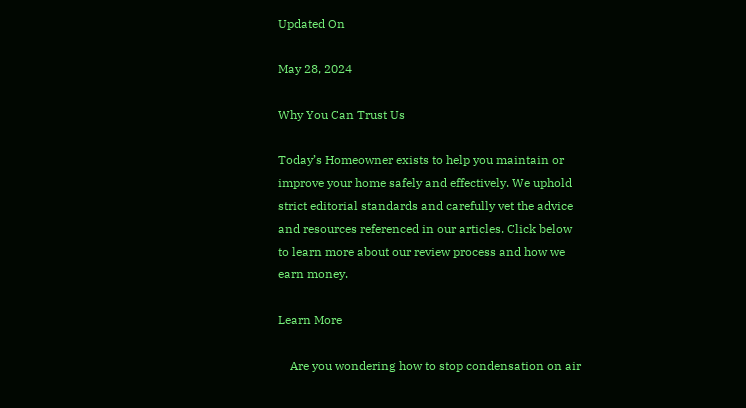Updated On

May 28, 2024

Why You Can Trust Us

Today’s Homeowner exists to help you maintain or improve your home safely and effectively. We uphold strict editorial standards and carefully vet the advice and resources referenced in our articles. Click below to learn more about our review process and how we earn money.

Learn More

    Are you wondering how to stop condensation on air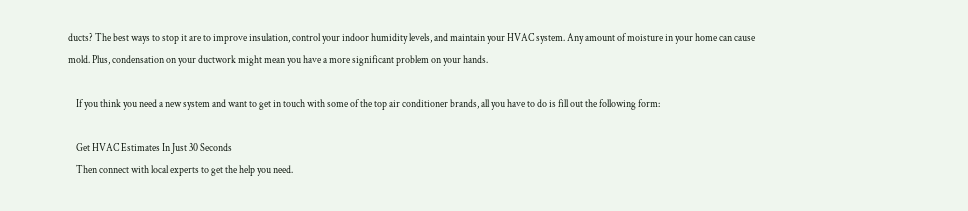ducts? The best ways to stop it are to improve insulation, control your indoor humidity levels, and maintain your HVAC system. Any amount of moisture in your home can cause mold. Plus, condensation on your ductwork might mean you have a more significant problem on your hands.

    If you think you need a new system and want to get in touch with some of the top air conditioner brands, all you have to do is fill out the following form:

    Get HVAC Estimates In Just 30 Seconds
    Then connect with local experts to get the help you need.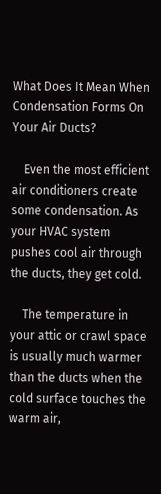What Does It Mean When Condensation Forms On Your Air Ducts?

    Even the most efficient air conditioners create some condensation. As your HVAC system pushes cool air through the ducts, they get cold.

    The temperature in your attic or crawl space is usually much warmer than the ducts when the cold surface touches the warm air,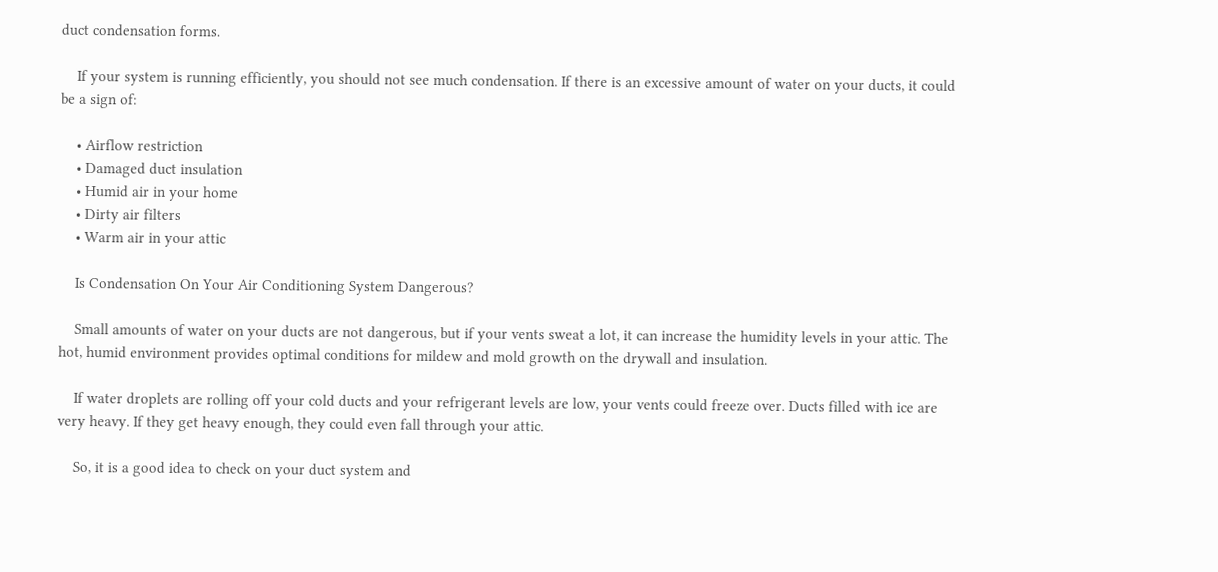duct condensation forms.

    If your system is running efficiently, you should not see much condensation. If there is an excessive amount of water on your ducts, it could be a sign of:

    • Airflow restriction
    • Damaged duct insulation
    • Humid air in your home
    • Dirty air filters
    • Warm air in your attic

    Is Condensation On Your Air Conditioning System Dangerous?

    Small amounts of water on your ducts are not dangerous, but if your vents sweat a lot, it can increase the humidity levels in your attic. The hot, humid environment provides optimal conditions for mildew and mold growth on the drywall and insulation.

    If water droplets are rolling off your cold ducts and your refrigerant levels are low, your vents could freeze over. Ducts filled with ice are very heavy. If they get heavy enough, they could even fall through your attic.

    So, it is a good idea to check on your duct system and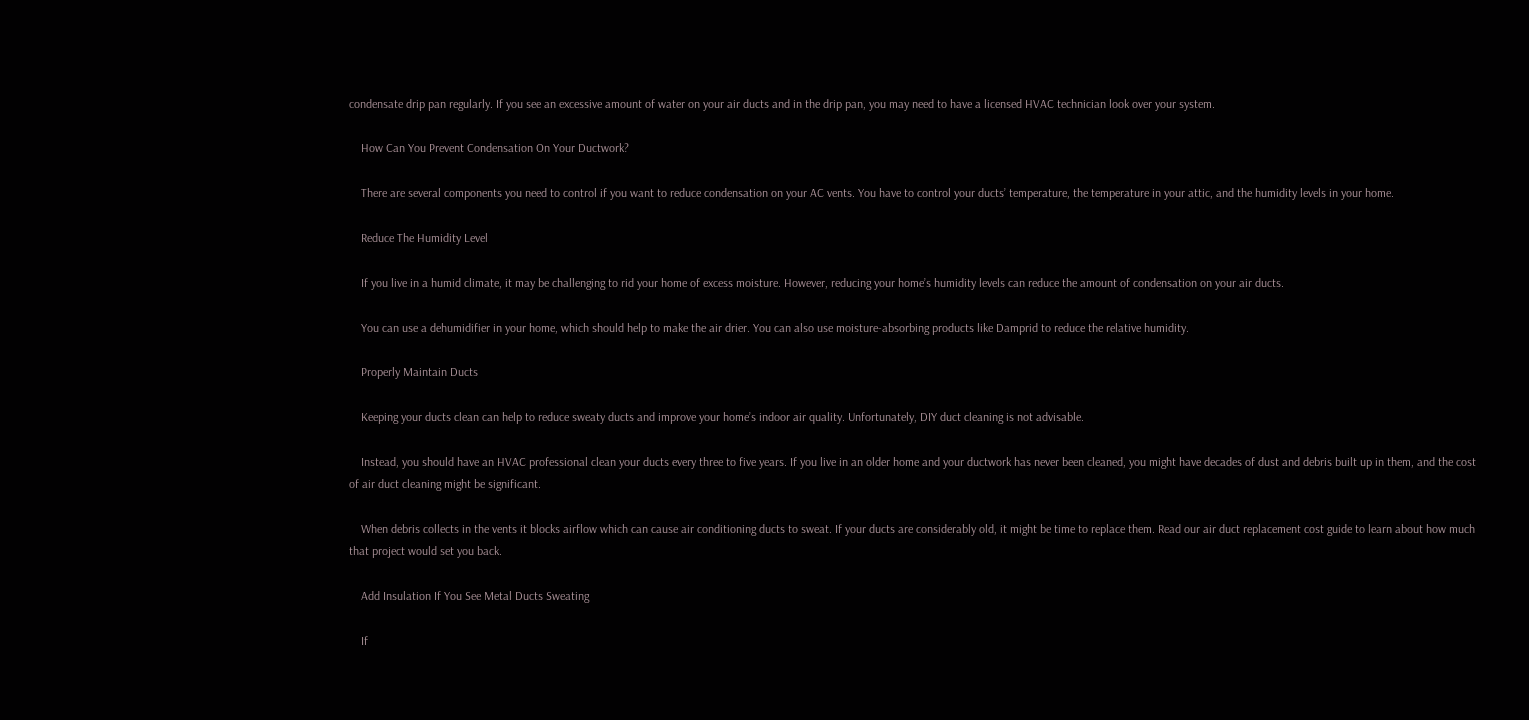condensate drip pan regularly. If you see an excessive amount of water on your air ducts and in the drip pan, you may need to have a licensed HVAC technician look over your system.

    How Can You Prevent Condensation On Your Ductwork?

    There are several components you need to control if you want to reduce condensation on your AC vents. You have to control your ducts’ temperature, the temperature in your attic, and the humidity levels in your home.

    Reduce The Humidity Level

    If you live in a humid climate, it may be challenging to rid your home of excess moisture. However, reducing your home’s humidity levels can reduce the amount of condensation on your air ducts.

    You can use a dehumidifier in your home, which should help to make the air drier. You can also use moisture-absorbing products like Damprid to reduce the relative humidity.

    Properly Maintain Ducts

    Keeping your ducts clean can help to reduce sweaty ducts and improve your home’s indoor air quality. Unfortunately, DIY duct cleaning is not advisable.

    Instead, you should have an HVAC professional clean your ducts every three to five years. If you live in an older home and your ductwork has never been cleaned, you might have decades of dust and debris built up in them, and the cost of air duct cleaning might be significant.

    When debris collects in the vents it blocks airflow which can cause air conditioning ducts to sweat. If your ducts are considerably old, it might be time to replace them. Read our air duct replacement cost guide to learn about how much that project would set you back.

    Add Insulation If You See Metal Ducts Sweating

    If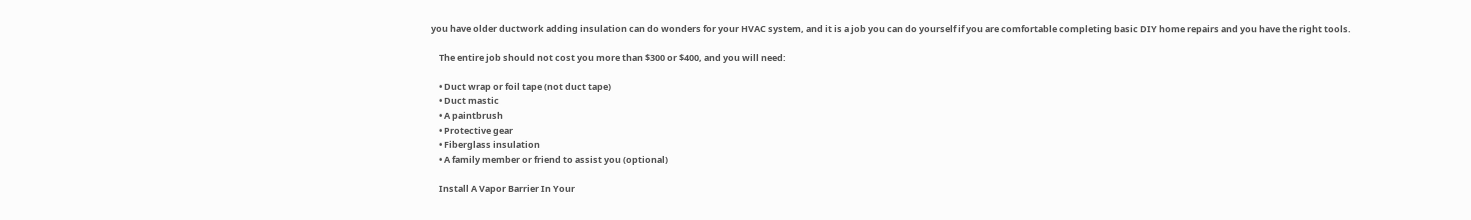you have older ductwork adding insulation can do wonders for your HVAC system, and it is a job you can do yourself if you are comfortable completing basic DIY home repairs and you have the right tools.

    The entire job should not cost you more than $300 or $400, and you will need:

    • Duct wrap or foil tape (not duct tape)
    • Duct mastic
    • A paintbrush
    • Protective gear
    • Fiberglass insulation
    • A family member or friend to assist you (optional)

    Install A Vapor Barrier In Your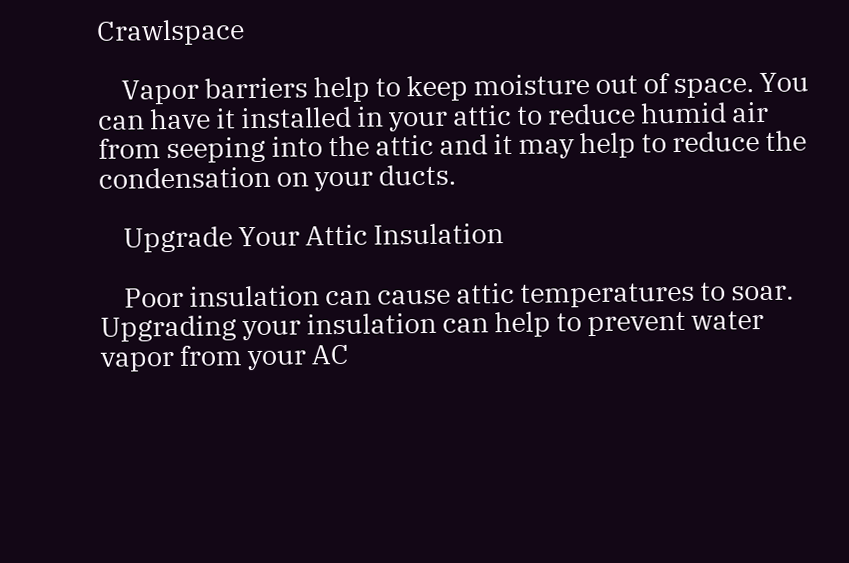Crawlspace

    Vapor barriers help to keep moisture out of space. You can have it installed in your attic to reduce humid air from seeping into the attic and it may help to reduce the condensation on your ducts.

    Upgrade Your Attic Insulation

    Poor insulation can cause attic temperatures to soar. Upgrading your insulation can help to prevent water vapor from your AC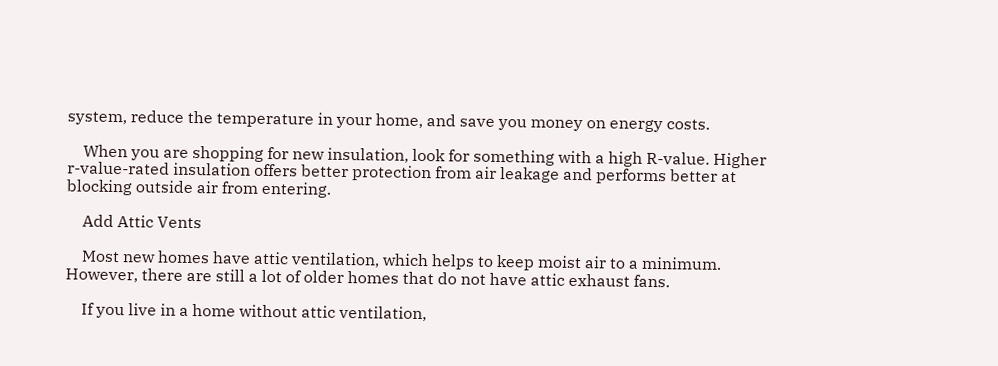system, reduce the temperature in your home, and save you money on energy costs.

    When you are shopping for new insulation, look for something with a high R-value. Higher r-value-rated insulation offers better protection from air leakage and performs better at blocking outside air from entering.

    Add Attic Vents

    Most new homes have attic ventilation, which helps to keep moist air to a minimum. However, there are still a lot of older homes that do not have attic exhaust fans.

    If you live in a home without attic ventilation,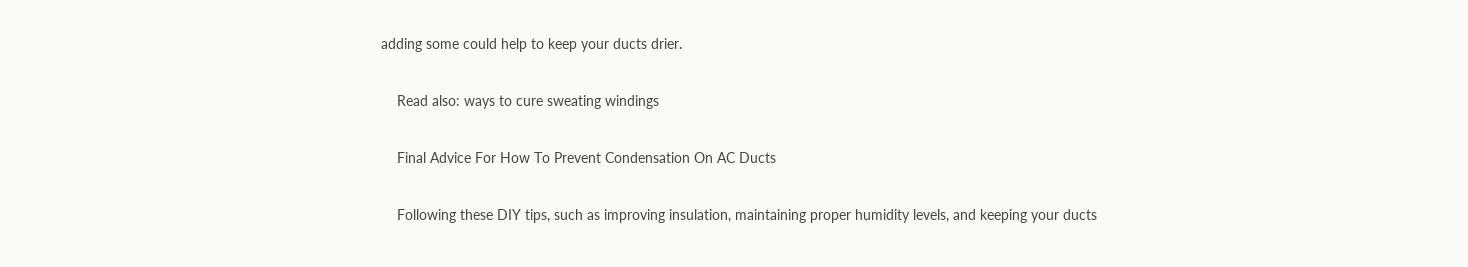adding some could help to keep your ducts drier.

    Read also: ways to cure sweating windings

    Final Advice For How To Prevent Condensation On AC Ducts

    Following these DIY tips, such as improving insulation, maintaining proper humidity levels, and keeping your ducts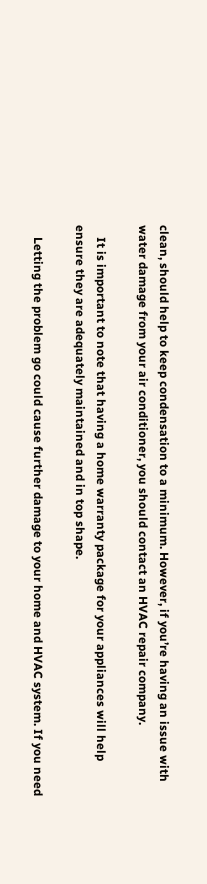clean, should help to keep condensation to a minimum. However, if you’re having an issue with water damage from your air conditioner, you should contact an HVAC repair company.

    It is important to note that having a home warranty package for your appliances will help ensure they are adequately maintained and in top shape.

    Letting the problem go could cause further damage to your home and HVAC system. If you need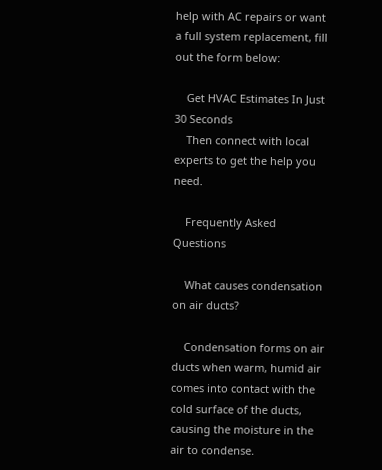help with AC repairs or want a full system replacement, fill out the form below:

    Get HVAC Estimates In Just 30 Seconds
    Then connect with local experts to get the help you need.

    Frequently Asked Questions

    What causes condensation on air ducts?

    Condensation forms on air ducts when warm, humid air comes into contact with the cold surface of the ducts, causing the moisture in the air to condense.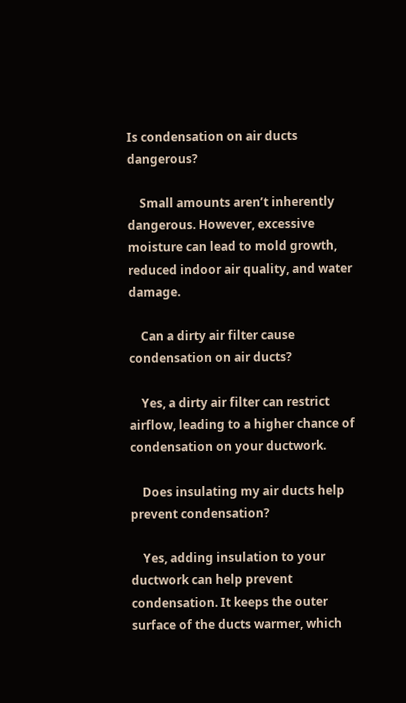Is condensation on air ducts dangerous?

    Small amounts aren’t inherently dangerous. However, excessive moisture can lead to mold growth, reduced indoor air quality, and water damage.

    Can a dirty air filter cause condensation on air ducts?

    Yes, a dirty air filter can restrict airflow, leading to a higher chance of condensation on your ductwork.

    Does insulating my air ducts help prevent condensation?

    Yes, adding insulation to your ductwork can help prevent condensation. It keeps the outer surface of the ducts warmer, which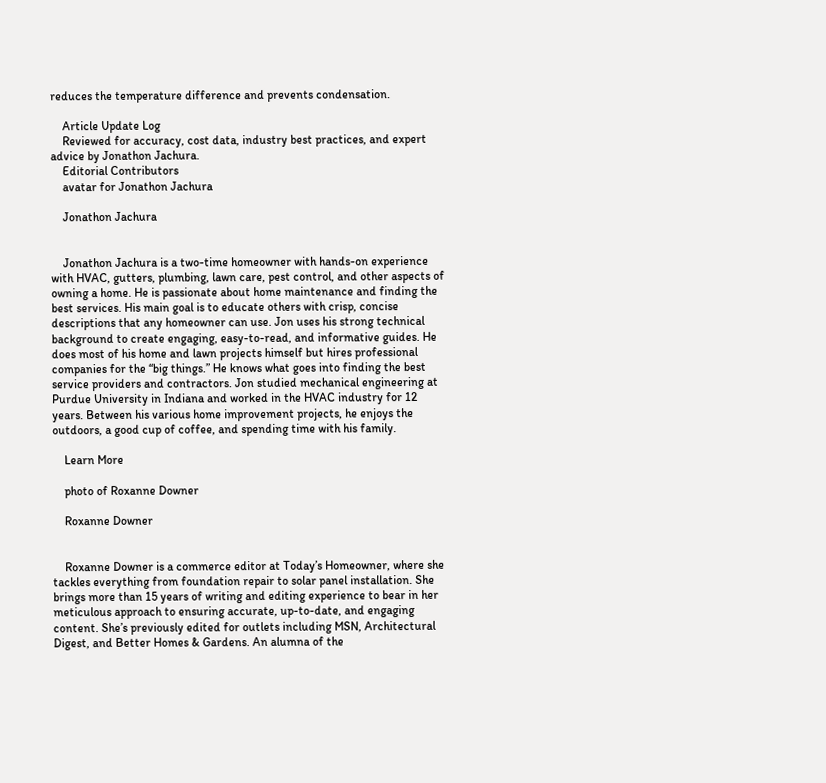reduces the temperature difference and prevents condensation.

    Article Update Log
    Reviewed for accuracy, cost data, industry best practices, and expert advice by Jonathon Jachura.
    Editorial Contributors
    avatar for Jonathon Jachura

    Jonathon Jachura


    Jonathon Jachura is a two-time homeowner with hands-on experience with HVAC, gutters, plumbing, lawn care, pest control, and other aspects of owning a home. He is passionate about home maintenance and finding the best services. His main goal is to educate others with crisp, concise descriptions that any homeowner can use. Jon uses his strong technical background to create engaging, easy-to-read, and informative guides. He does most of his home and lawn projects himself but hires professional companies for the “big things.” He knows what goes into finding the best service providers and contractors. Jon studied mechanical engineering at Purdue University in Indiana and worked in the HVAC industry for 12 years. Between his various home improvement projects, he enjoys the outdoors, a good cup of coffee, and spending time with his family.

    Learn More

    photo of Roxanne Downer

    Roxanne Downer


    Roxanne Downer is a commerce editor at Today’s Homeowner, where she tackles everything from foundation repair to solar panel installation. She brings more than 15 years of writing and editing experience to bear in her meticulous approach to ensuring accurate, up-to-date, and engaging content. She’s previously edited for outlets including MSN, Architectural Digest, and Better Homes & Gardens. An alumna of the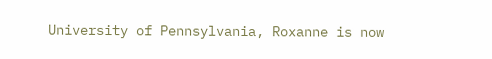University of Pennsylvania, Roxanne is now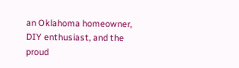an Oklahoma homeowner, DIY enthusiast, and the proud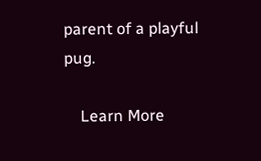parent of a playful pug.

    Learn More